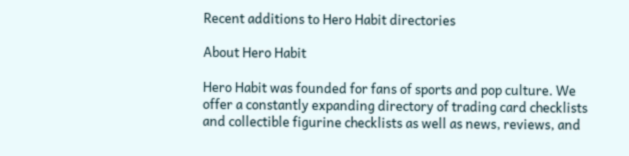Recent additions to Hero Habit directories

About Hero Habit

Hero Habit was founded for fans of sports and pop culture. We offer a constantly expanding directory of trading card checklists and collectible figurine checklists as well as news, reviews, and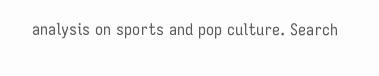analysis on sports and pop culture. Search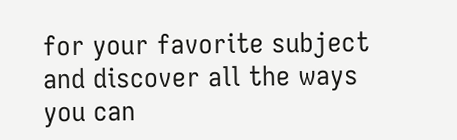for your favorite subject and discover all the ways you can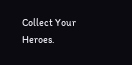Collect Your Heroes.